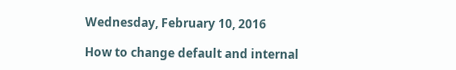Wednesday, February 10, 2016

How to change default and internal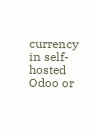currency in self-hosted Odoo or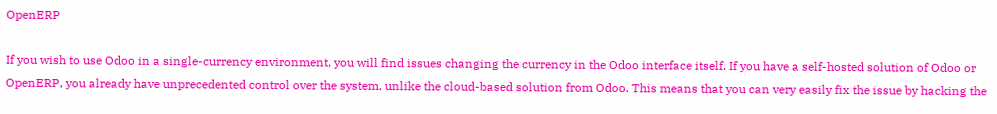OpenERP

If you wish to use Odoo in a single-currency environment, you will find issues changing the currency in the Odoo interface itself. If you have a self-hosted solution of Odoo or OpenERP, you already have unprecedented control over the system, unlike the cloud-based solution from Odoo. This means that you can very easily fix the issue by hacking the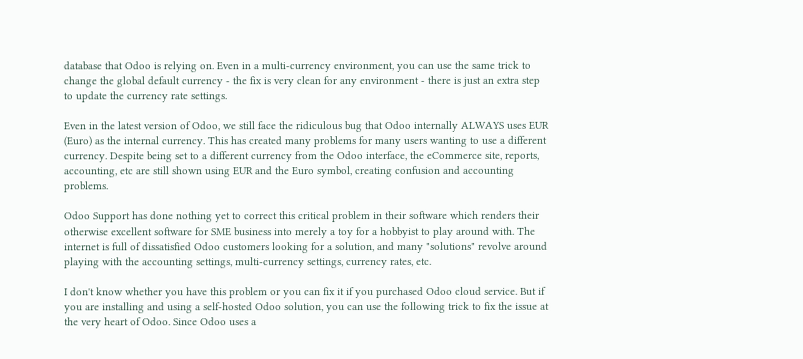database that Odoo is relying on. Even in a multi-currency environment, you can use the same trick to change the global default currency - the fix is very clean for any environment - there is just an extra step to update the currency rate settings.

Even in the latest version of Odoo, we still face the ridiculous bug that Odoo internally ALWAYS uses EUR (Euro) as the internal currency. This has created many problems for many users wanting to use a different currency. Despite being set to a different currency from the Odoo interface, the eCommerce site, reports, accounting, etc are still shown using EUR and the Euro symbol, creating confusion and accounting problems.

Odoo Support has done nothing yet to correct this critical problem in their software which renders their otherwise excellent software for SME business into merely a toy for a hobbyist to play around with. The internet is full of dissatisfied Odoo customers looking for a solution, and many "solutions" revolve around playing with the accounting settings, multi-currency settings, currency rates, etc.

I don't know whether you have this problem or you can fix it if you purchased Odoo cloud service. But if you are installing and using a self-hosted Odoo solution, you can use the following trick to fix the issue at the very heart of Odoo. Since Odoo uses a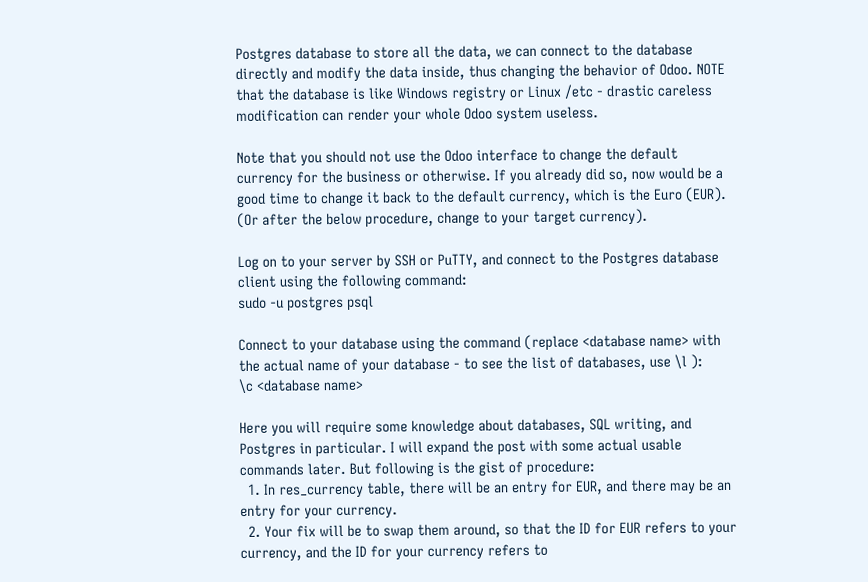Postgres database to store all the data, we can connect to the database directly and modify the data inside, thus changing the behavior of Odoo. NOTE that the database is like Windows registry or Linux /etc - drastic careless modification can render your whole Odoo system useless.

Note that you should not use the Odoo interface to change the default currency for the business or otherwise. If you already did so, now would be a good time to change it back to the default currency, which is the Euro (EUR). (Or after the below procedure, change to your target currency).

Log on to your server by SSH or PuTTY, and connect to the Postgres database client using the following command:
sudo -u postgres psql

Connect to your database using the command (replace <database name> with the actual name of your database - to see the list of databases, use \l ):
\c <database name>

Here you will require some knowledge about databases, SQL writing, and Postgres in particular. I will expand the post with some actual usable commands later. But following is the gist of procedure:
  1. In res_currency table, there will be an entry for EUR, and there may be an entry for your currency.
  2. Your fix will be to swap them around, so that the ID for EUR refers to your currency, and the ID for your currency refers to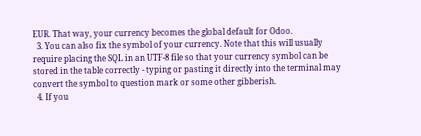EUR. That way, your currency becomes the global default for Odoo.
  3. You can also fix the symbol of your currency. Note that this will usually require placing the SQL in an UTF-8 file so that your currency symbol can be stored in the table correctly - typing or pasting it directly into the terminal may convert the symbol to question mark or some other gibberish.
  4. If you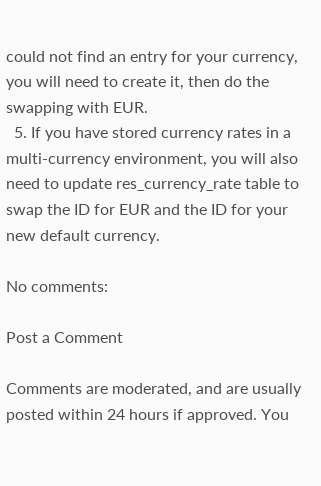could not find an entry for your currency, you will need to create it, then do the swapping with EUR.
  5. If you have stored currency rates in a multi-currency environment, you will also need to update res_currency_rate table to swap the ID for EUR and the ID for your new default currency.

No comments:

Post a Comment

Comments are moderated, and are usually posted within 24 hours if approved. You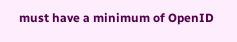must have a minimum of OpenID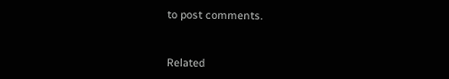to post comments.


Related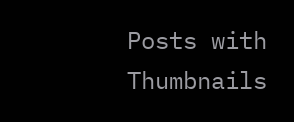Posts with Thumbnails